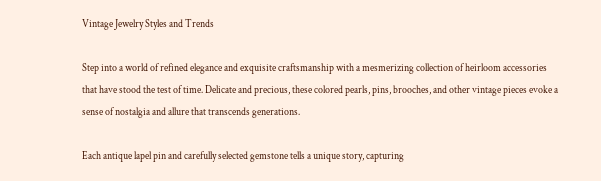Vintage Jewelry Styles and Trends

Step into a world of refined elegance and exquisite craftsmanship with a mesmerizing collection of heirloom accessories that have stood the test of time. Delicate and precious, these colored pearls, pins, brooches, and other vintage pieces evoke a sense of nostalgia and allure that transcends generations.

Each antique lapel pin and carefully selected gemstone tells a unique story, capturing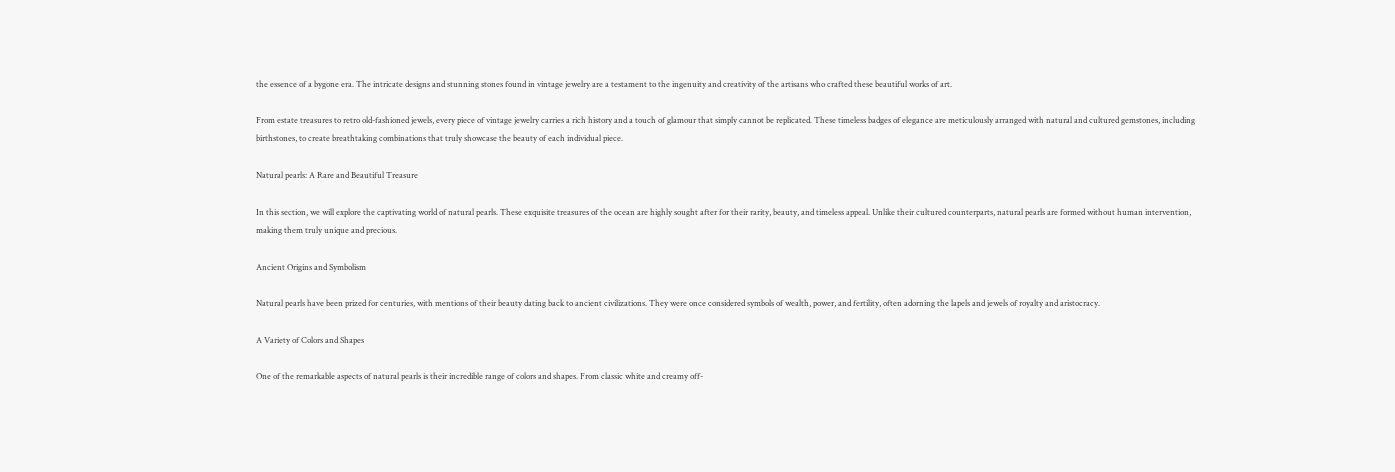the essence of a bygone era. The intricate designs and stunning stones found in vintage jewelry are a testament to the ingenuity and creativity of the artisans who crafted these beautiful works of art.

From estate treasures to retro old-fashioned jewels, every piece of vintage jewelry carries a rich history and a touch of glamour that simply cannot be replicated. These timeless badges of elegance are meticulously arranged with natural and cultured gemstones, including birthstones, to create breathtaking combinations that truly showcase the beauty of each individual piece.

Natural pearls: A Rare and Beautiful Treasure

In this section, we will explore the captivating world of natural pearls. These exquisite treasures of the ocean are highly sought after for their rarity, beauty, and timeless appeal. Unlike their cultured counterparts, natural pearls are formed without human intervention, making them truly unique and precious.

Ancient Origins and Symbolism

Natural pearls have been prized for centuries, with mentions of their beauty dating back to ancient civilizations. They were once considered symbols of wealth, power, and fertility, often adorning the lapels and jewels of royalty and aristocracy.

A Variety of Colors and Shapes

One of the remarkable aspects of natural pearls is their incredible range of colors and shapes. From classic white and creamy off-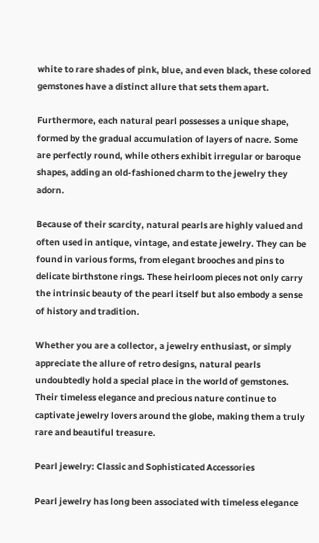white to rare shades of pink, blue, and even black, these colored gemstones have a distinct allure that sets them apart.

Furthermore, each natural pearl possesses a unique shape, formed by the gradual accumulation of layers of nacre. Some are perfectly round, while others exhibit irregular or baroque shapes, adding an old-fashioned charm to the jewelry they adorn.

Because of their scarcity, natural pearls are highly valued and often used in antique, vintage, and estate jewelry. They can be found in various forms, from elegant brooches and pins to delicate birthstone rings. These heirloom pieces not only carry the intrinsic beauty of the pearl itself but also embody a sense of history and tradition.

Whether you are a collector, a jewelry enthusiast, or simply appreciate the allure of retro designs, natural pearls undoubtedly hold a special place in the world of gemstones. Their timeless elegance and precious nature continue to captivate jewelry lovers around the globe, making them a truly rare and beautiful treasure.

Pearl jewelry: Classic and Sophisticated Accessories

Pearl jewelry has long been associated with timeless elegance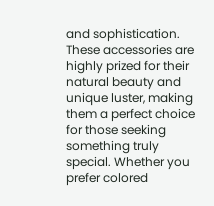and sophistication. These accessories are highly prized for their natural beauty and unique luster, making them a perfect choice for those seeking something truly special. Whether you prefer colored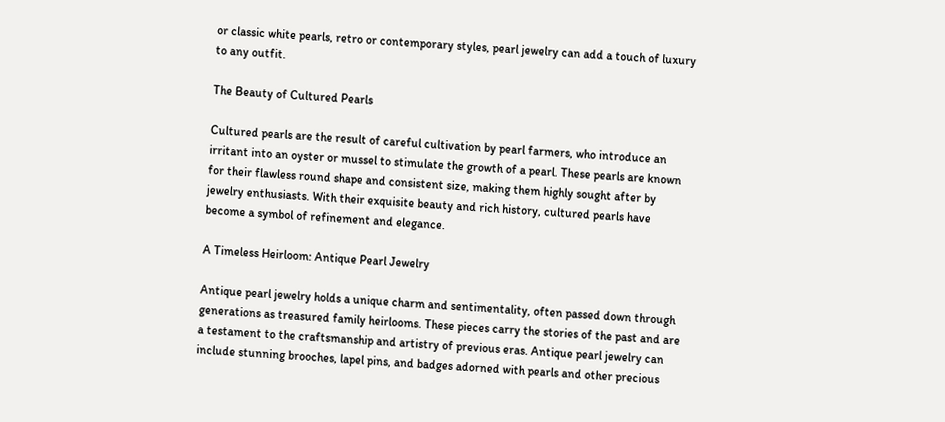or classic white pearls, retro or contemporary styles, pearl jewelry can add a touch of luxury to any outfit.

The Beauty of Cultured Pearls

Cultured pearls are the result of careful cultivation by pearl farmers, who introduce an irritant into an oyster or mussel to stimulate the growth of a pearl. These pearls are known for their flawless round shape and consistent size, making them highly sought after by jewelry enthusiasts. With their exquisite beauty and rich history, cultured pearls have become a symbol of refinement and elegance.

A Timeless Heirloom: Antique Pearl Jewelry

Antique pearl jewelry holds a unique charm and sentimentality, often passed down through generations as treasured family heirlooms. These pieces carry the stories of the past and are a testament to the craftsmanship and artistry of previous eras. Antique pearl jewelry can include stunning brooches, lapel pins, and badges adorned with pearls and other precious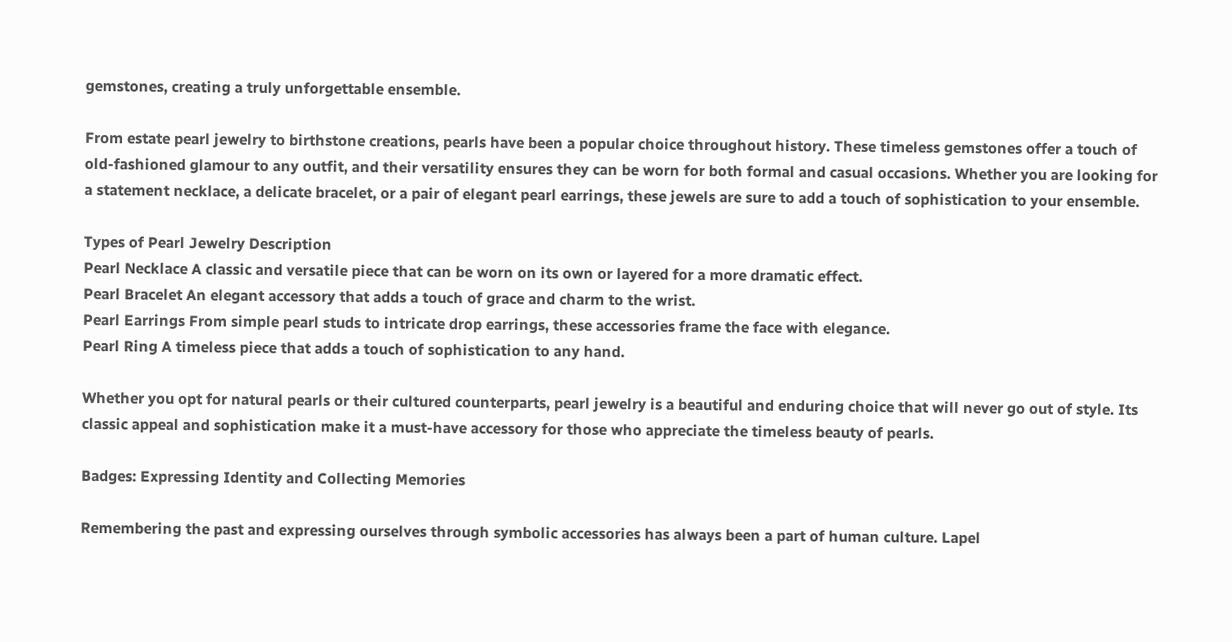gemstones, creating a truly unforgettable ensemble.

From estate pearl jewelry to birthstone creations, pearls have been a popular choice throughout history. These timeless gemstones offer a touch of old-fashioned glamour to any outfit, and their versatility ensures they can be worn for both formal and casual occasions. Whether you are looking for a statement necklace, a delicate bracelet, or a pair of elegant pearl earrings, these jewels are sure to add a touch of sophistication to your ensemble.

Types of Pearl Jewelry Description
Pearl Necklace A classic and versatile piece that can be worn on its own or layered for a more dramatic effect.
Pearl Bracelet An elegant accessory that adds a touch of grace and charm to the wrist.
Pearl Earrings From simple pearl studs to intricate drop earrings, these accessories frame the face with elegance.
Pearl Ring A timeless piece that adds a touch of sophistication to any hand.

Whether you opt for natural pearls or their cultured counterparts, pearl jewelry is a beautiful and enduring choice that will never go out of style. Its classic appeal and sophistication make it a must-have accessory for those who appreciate the timeless beauty of pearls.

Badges: Expressing Identity and Collecting Memories

Remembering the past and expressing ourselves through symbolic accessories has always been a part of human culture. Lapel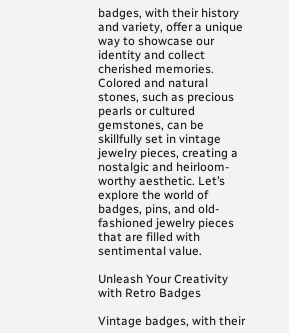badges, with their history and variety, offer a unique way to showcase our identity and collect cherished memories. Colored and natural stones, such as precious pearls or cultured gemstones, can be skillfully set in vintage jewelry pieces, creating a nostalgic and heirloom-worthy aesthetic. Let’s explore the world of badges, pins, and old-fashioned jewelry pieces that are filled with sentimental value.

Unleash Your Creativity with Retro Badges

Vintage badges, with their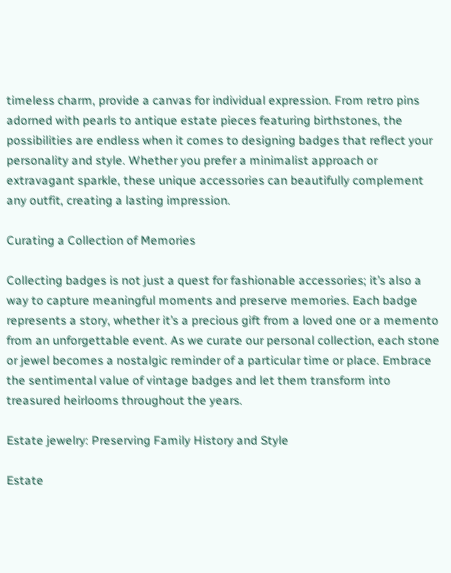timeless charm, provide a canvas for individual expression. From retro pins adorned with pearls to antique estate pieces featuring birthstones, the possibilities are endless when it comes to designing badges that reflect your personality and style. Whether you prefer a minimalist approach or extravagant sparkle, these unique accessories can beautifully complement any outfit, creating a lasting impression.

Curating a Collection of Memories

Collecting badges is not just a quest for fashionable accessories; it’s also a way to capture meaningful moments and preserve memories. Each badge represents a story, whether it’s a precious gift from a loved one or a memento from an unforgettable event. As we curate our personal collection, each stone or jewel becomes a nostalgic reminder of a particular time or place. Embrace the sentimental value of vintage badges and let them transform into treasured heirlooms throughout the years.

Estate jewelry: Preserving Family History and Style

Estate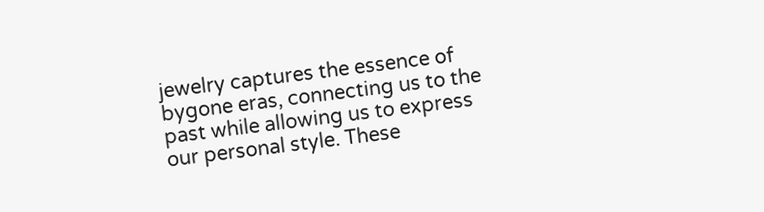jewelry captures the essence of bygone eras, connecting us to the past while allowing us to express our personal style. These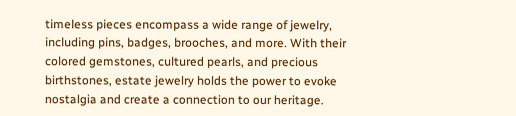timeless pieces encompass a wide range of jewelry, including pins, badges, brooches, and more. With their colored gemstones, cultured pearls, and precious birthstones, estate jewelry holds the power to evoke nostalgia and create a connection to our heritage.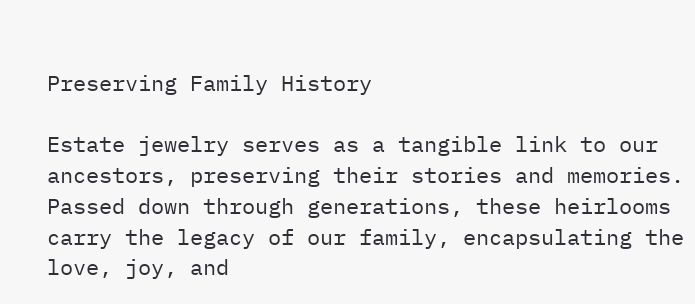Preserving Family History

Estate jewelry serves as a tangible link to our ancestors, preserving their stories and memories. Passed down through generations, these heirlooms carry the legacy of our family, encapsulating the love, joy, and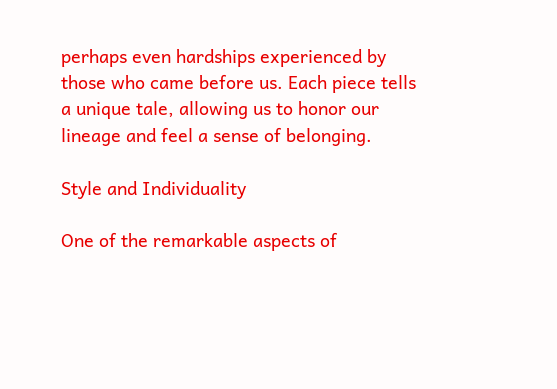perhaps even hardships experienced by those who came before us. Each piece tells a unique tale, allowing us to honor our lineage and feel a sense of belonging.

Style and Individuality

One of the remarkable aspects of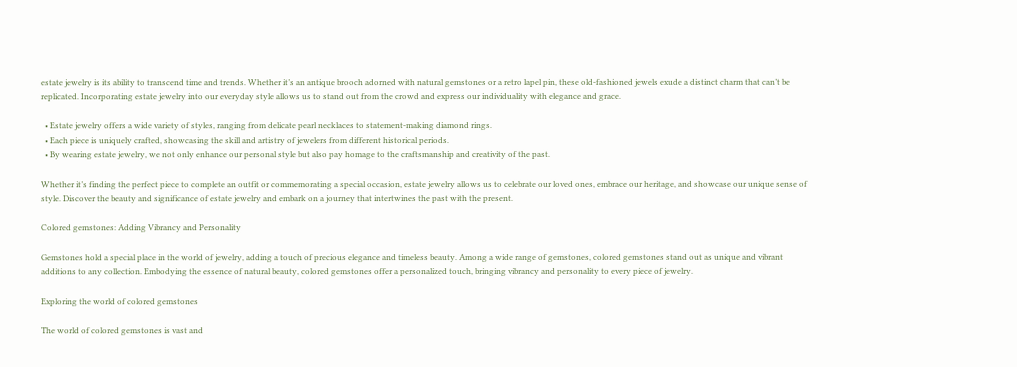estate jewelry is its ability to transcend time and trends. Whether it’s an antique brooch adorned with natural gemstones or a retro lapel pin, these old-fashioned jewels exude a distinct charm that can’t be replicated. Incorporating estate jewelry into our everyday style allows us to stand out from the crowd and express our individuality with elegance and grace.

  • Estate jewelry offers a wide variety of styles, ranging from delicate pearl necklaces to statement-making diamond rings.
  • Each piece is uniquely crafted, showcasing the skill and artistry of jewelers from different historical periods.
  • By wearing estate jewelry, we not only enhance our personal style but also pay homage to the craftsmanship and creativity of the past.

Whether it’s finding the perfect piece to complete an outfit or commemorating a special occasion, estate jewelry allows us to celebrate our loved ones, embrace our heritage, and showcase our unique sense of style. Discover the beauty and significance of estate jewelry and embark on a journey that intertwines the past with the present.

Colored gemstones: Adding Vibrancy and Personality

Gemstones hold a special place in the world of jewelry, adding a touch of precious elegance and timeless beauty. Among a wide range of gemstones, colored gemstones stand out as unique and vibrant additions to any collection. Embodying the essence of natural beauty, colored gemstones offer a personalized touch, bringing vibrancy and personality to every piece of jewelry.

Exploring the world of colored gemstones

The world of colored gemstones is vast and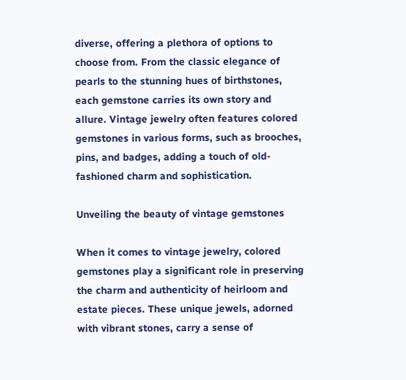diverse, offering a plethora of options to choose from. From the classic elegance of pearls to the stunning hues of birthstones, each gemstone carries its own story and allure. Vintage jewelry often features colored gemstones in various forms, such as brooches, pins, and badges, adding a touch of old-fashioned charm and sophistication.

Unveiling the beauty of vintage gemstones

When it comes to vintage jewelry, colored gemstones play a significant role in preserving the charm and authenticity of heirloom and estate pieces. These unique jewels, adorned with vibrant stones, carry a sense of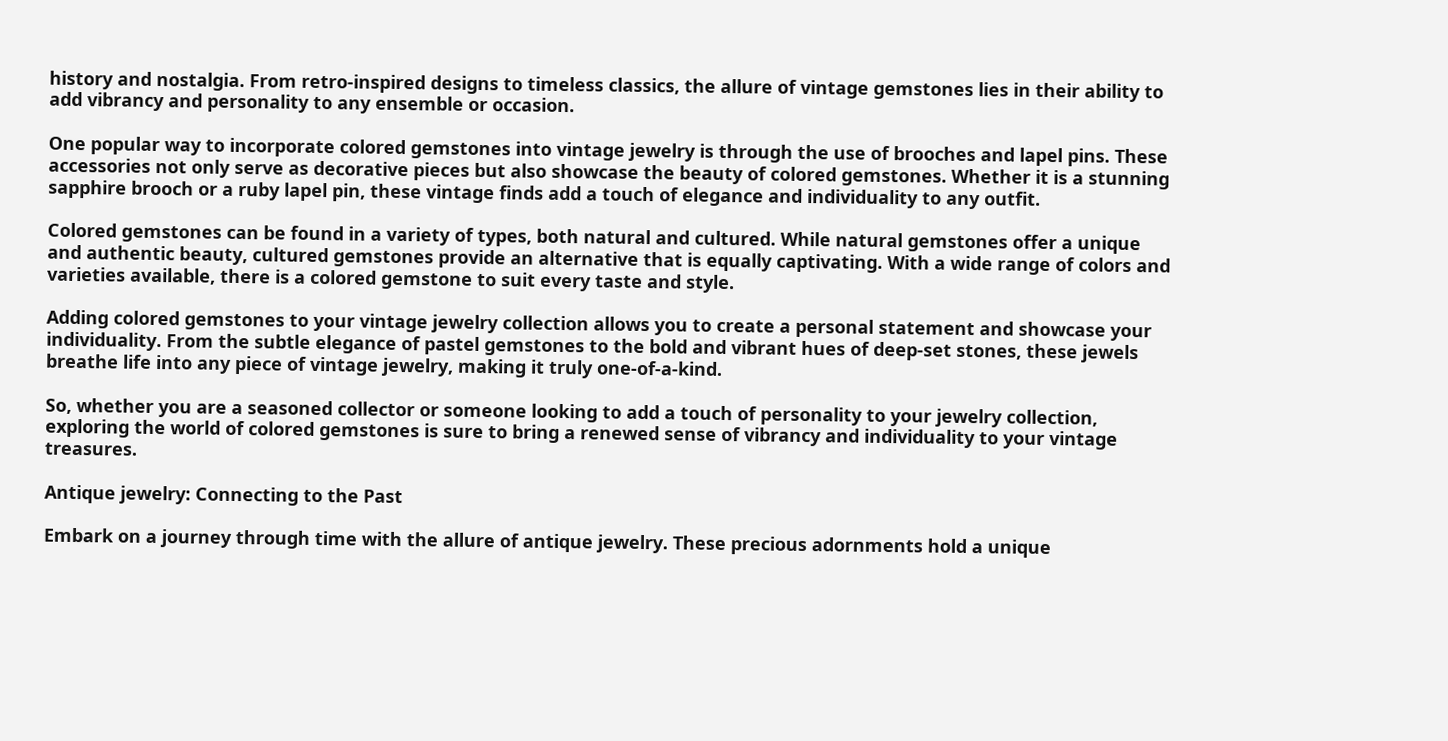history and nostalgia. From retro-inspired designs to timeless classics, the allure of vintage gemstones lies in their ability to add vibrancy and personality to any ensemble or occasion.

One popular way to incorporate colored gemstones into vintage jewelry is through the use of brooches and lapel pins. These accessories not only serve as decorative pieces but also showcase the beauty of colored gemstones. Whether it is a stunning sapphire brooch or a ruby lapel pin, these vintage finds add a touch of elegance and individuality to any outfit.

Colored gemstones can be found in a variety of types, both natural and cultured. While natural gemstones offer a unique and authentic beauty, cultured gemstones provide an alternative that is equally captivating. With a wide range of colors and varieties available, there is a colored gemstone to suit every taste and style.

Adding colored gemstones to your vintage jewelry collection allows you to create a personal statement and showcase your individuality. From the subtle elegance of pastel gemstones to the bold and vibrant hues of deep-set stones, these jewels breathe life into any piece of vintage jewelry, making it truly one-of-a-kind.

So, whether you are a seasoned collector or someone looking to add a touch of personality to your jewelry collection, exploring the world of colored gemstones is sure to bring a renewed sense of vibrancy and individuality to your vintage treasures.

Antique jewelry: Connecting to the Past

Embark on a journey through time with the allure of antique jewelry. These precious adornments hold a unique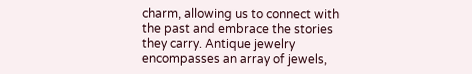charm, allowing us to connect with the past and embrace the stories they carry. Antique jewelry encompasses an array of jewels,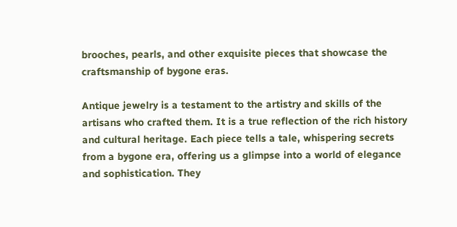brooches, pearls, and other exquisite pieces that showcase the craftsmanship of bygone eras.

Antique jewelry is a testament to the artistry and skills of the artisans who crafted them. It is a true reflection of the rich history and cultural heritage. Each piece tells a tale, whispering secrets from a bygone era, offering us a glimpse into a world of elegance and sophistication. They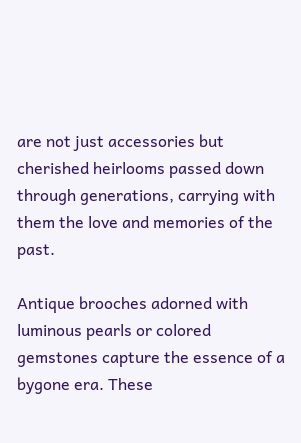are not just accessories but cherished heirlooms passed down through generations, carrying with them the love and memories of the past.

Antique brooches adorned with luminous pearls or colored gemstones capture the essence of a bygone era. These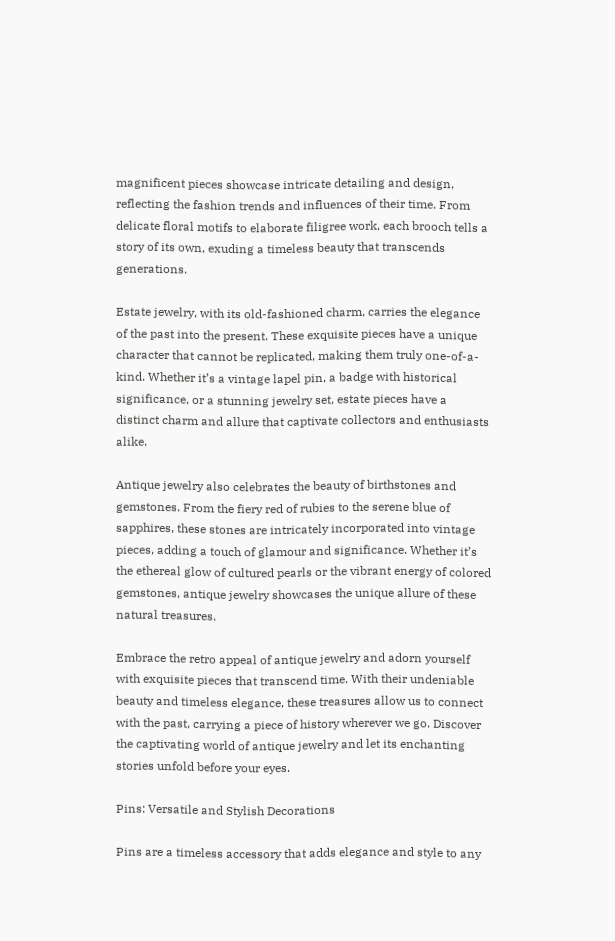magnificent pieces showcase intricate detailing and design, reflecting the fashion trends and influences of their time. From delicate floral motifs to elaborate filigree work, each brooch tells a story of its own, exuding a timeless beauty that transcends generations.

Estate jewelry, with its old-fashioned charm, carries the elegance of the past into the present. These exquisite pieces have a unique character that cannot be replicated, making them truly one-of-a-kind. Whether it’s a vintage lapel pin, a badge with historical significance, or a stunning jewelry set, estate pieces have a distinct charm and allure that captivate collectors and enthusiasts alike.

Antique jewelry also celebrates the beauty of birthstones and gemstones. From the fiery red of rubies to the serene blue of sapphires, these stones are intricately incorporated into vintage pieces, adding a touch of glamour and significance. Whether it’s the ethereal glow of cultured pearls or the vibrant energy of colored gemstones, antique jewelry showcases the unique allure of these natural treasures.

Embrace the retro appeal of antique jewelry and adorn yourself with exquisite pieces that transcend time. With their undeniable beauty and timeless elegance, these treasures allow us to connect with the past, carrying a piece of history wherever we go. Discover the captivating world of antique jewelry and let its enchanting stories unfold before your eyes.

Pins: Versatile and Stylish Decorations

Pins are a timeless accessory that adds elegance and style to any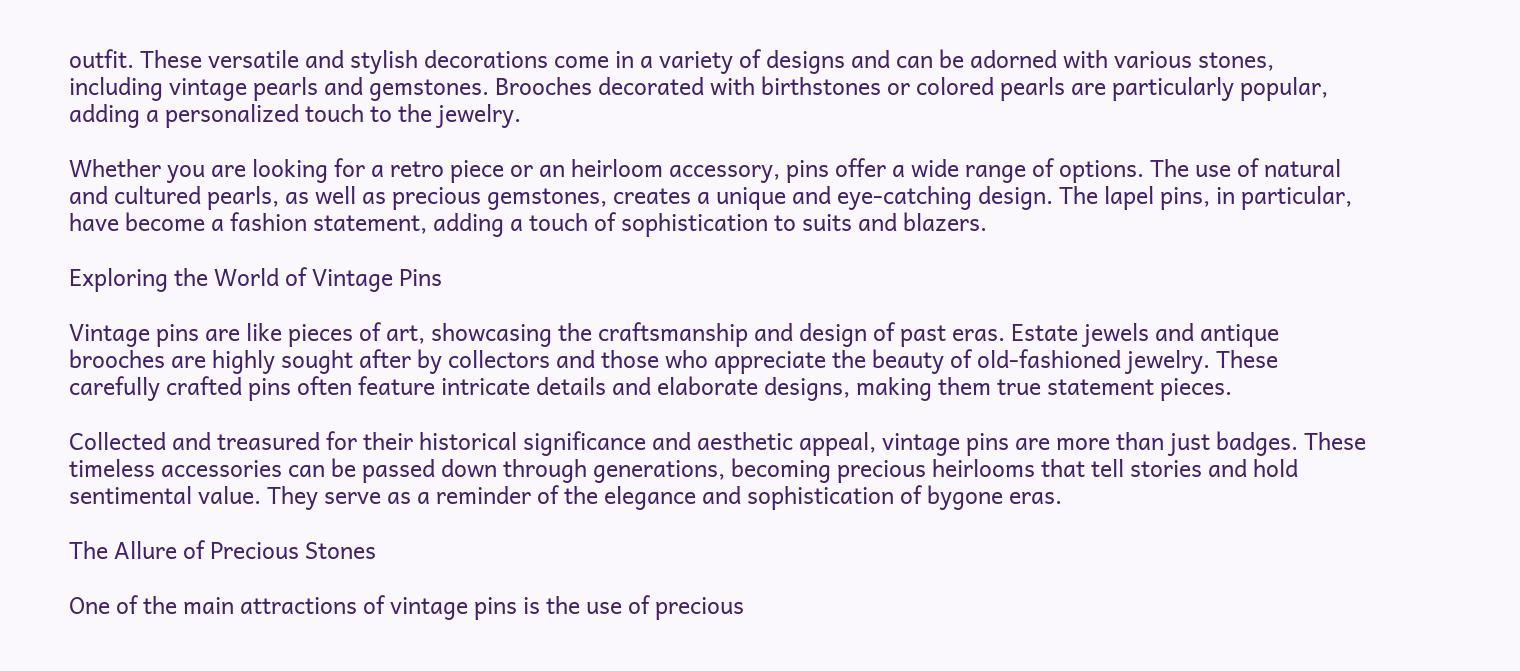outfit. These versatile and stylish decorations come in a variety of designs and can be adorned with various stones, including vintage pearls and gemstones. Brooches decorated with birthstones or colored pearls are particularly popular, adding a personalized touch to the jewelry.

Whether you are looking for a retro piece or an heirloom accessory, pins offer a wide range of options. The use of natural and cultured pearls, as well as precious gemstones, creates a unique and eye-catching design. The lapel pins, in particular, have become a fashion statement, adding a touch of sophistication to suits and blazers.

Exploring the World of Vintage Pins

Vintage pins are like pieces of art, showcasing the craftsmanship and design of past eras. Estate jewels and antique brooches are highly sought after by collectors and those who appreciate the beauty of old-fashioned jewelry. These carefully crafted pins often feature intricate details and elaborate designs, making them true statement pieces.

Collected and treasured for their historical significance and aesthetic appeal, vintage pins are more than just badges. These timeless accessories can be passed down through generations, becoming precious heirlooms that tell stories and hold sentimental value. They serve as a reminder of the elegance and sophistication of bygone eras.

The Allure of Precious Stones

One of the main attractions of vintage pins is the use of precious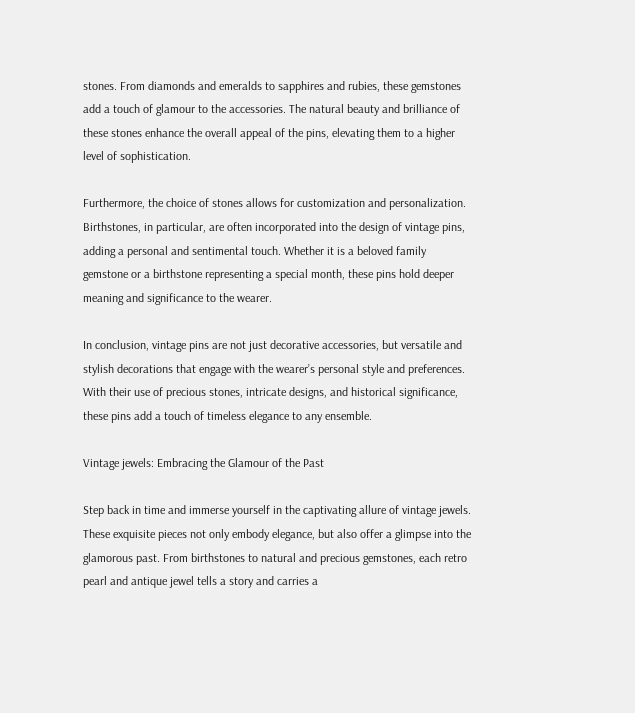stones. From diamonds and emeralds to sapphires and rubies, these gemstones add a touch of glamour to the accessories. The natural beauty and brilliance of these stones enhance the overall appeal of the pins, elevating them to a higher level of sophistication.

Furthermore, the choice of stones allows for customization and personalization. Birthstones, in particular, are often incorporated into the design of vintage pins, adding a personal and sentimental touch. Whether it is a beloved family gemstone or a birthstone representing a special month, these pins hold deeper meaning and significance to the wearer.

In conclusion, vintage pins are not just decorative accessories, but versatile and stylish decorations that engage with the wearer’s personal style and preferences. With their use of precious stones, intricate designs, and historical significance, these pins add a touch of timeless elegance to any ensemble.

Vintage jewels: Embracing the Glamour of the Past

Step back in time and immerse yourself in the captivating allure of vintage jewels. These exquisite pieces not only embody elegance, but also offer a glimpse into the glamorous past. From birthstones to natural and precious gemstones, each retro pearl and antique jewel tells a story and carries a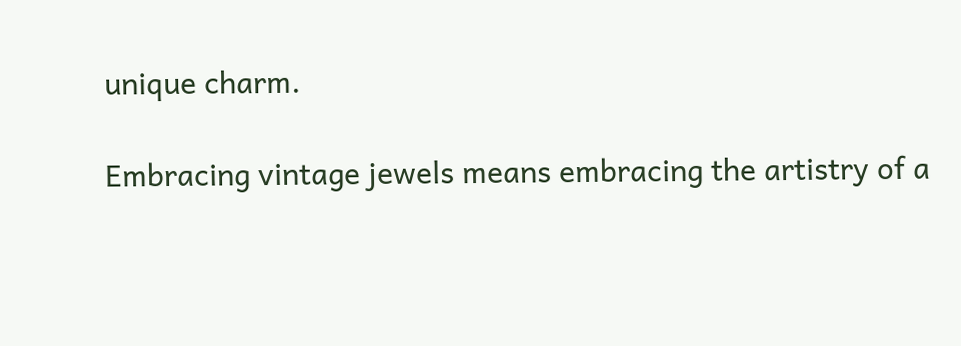unique charm.

Embracing vintage jewels means embracing the artistry of a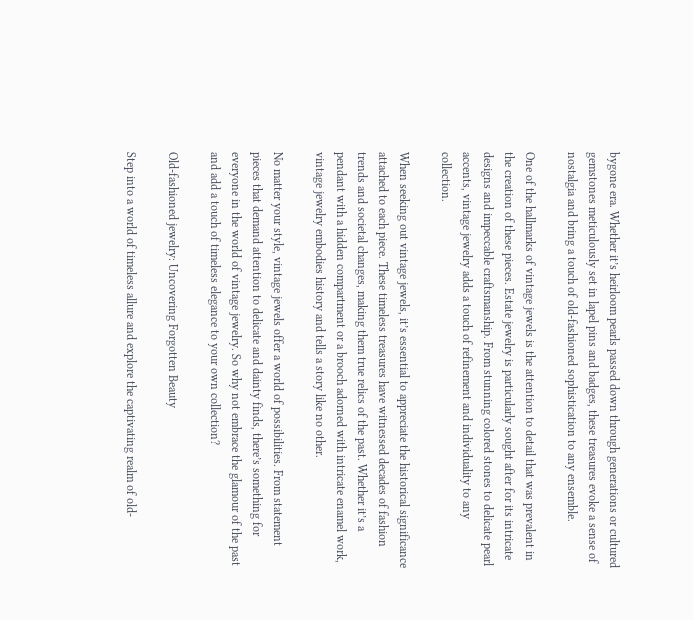bygone era. Whether it’s heirloom pearls passed down through generations or cultured gemstones meticulously set in lapel pins and badges, these treasures evoke a sense of nostalgia and bring a touch of old-fashioned sophistication to any ensemble.

One of the hallmarks of vintage jewels is the attention to detail that was prevalent in the creation of these pieces. Estate jewelry is particularly sought after for its intricate designs and impeccable craftsmanship. From stunning colored stones to delicate pearl accents, vintage jewelry adds a touch of refinement and individuality to any collection.

When seeking out vintage jewels, it’s essential to appreciate the historical significance attached to each piece. These timeless treasures have witnessed decades of fashion trends and societal changes, making them true relics of the past. Whether it’s a pendant with a hidden compartment or a brooch adorned with intricate enamel work, vintage jewelry embodies history and tells a story like no other.

No matter your style, vintage jewels offer a world of possibilities. From statement pieces that demand attention to delicate and dainty finds, there’s something for everyone in the world of vintage jewelry. So why not embrace the glamour of the past and add a touch of timeless elegance to your own collection?

Old-fashioned jewelry: Uncovering Forgotten Beauty

Step into a world of timeless allure and explore the captivating realm of old-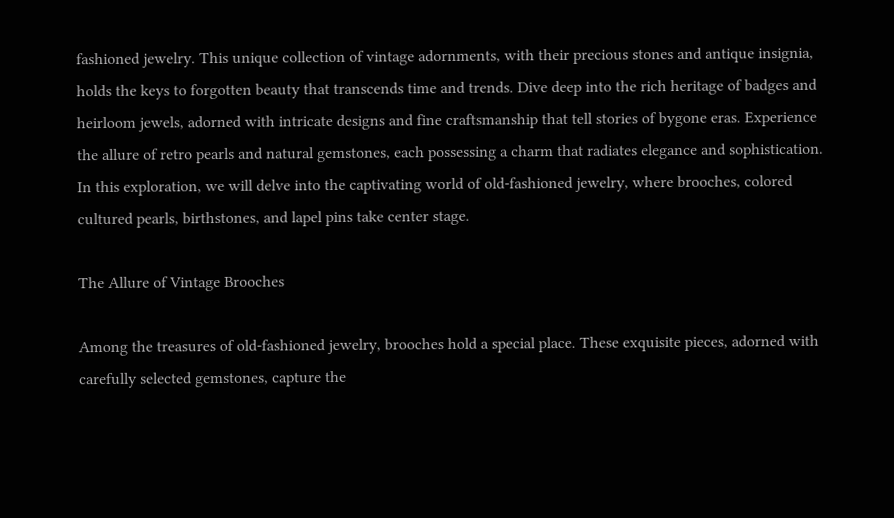fashioned jewelry. This unique collection of vintage adornments, with their precious stones and antique insignia, holds the keys to forgotten beauty that transcends time and trends. Dive deep into the rich heritage of badges and heirloom jewels, adorned with intricate designs and fine craftsmanship that tell stories of bygone eras. Experience the allure of retro pearls and natural gemstones, each possessing a charm that radiates elegance and sophistication. In this exploration, we will delve into the captivating world of old-fashioned jewelry, where brooches, colored cultured pearls, birthstones, and lapel pins take center stage.

The Allure of Vintage Brooches

Among the treasures of old-fashioned jewelry, brooches hold a special place. These exquisite pieces, adorned with carefully selected gemstones, capture the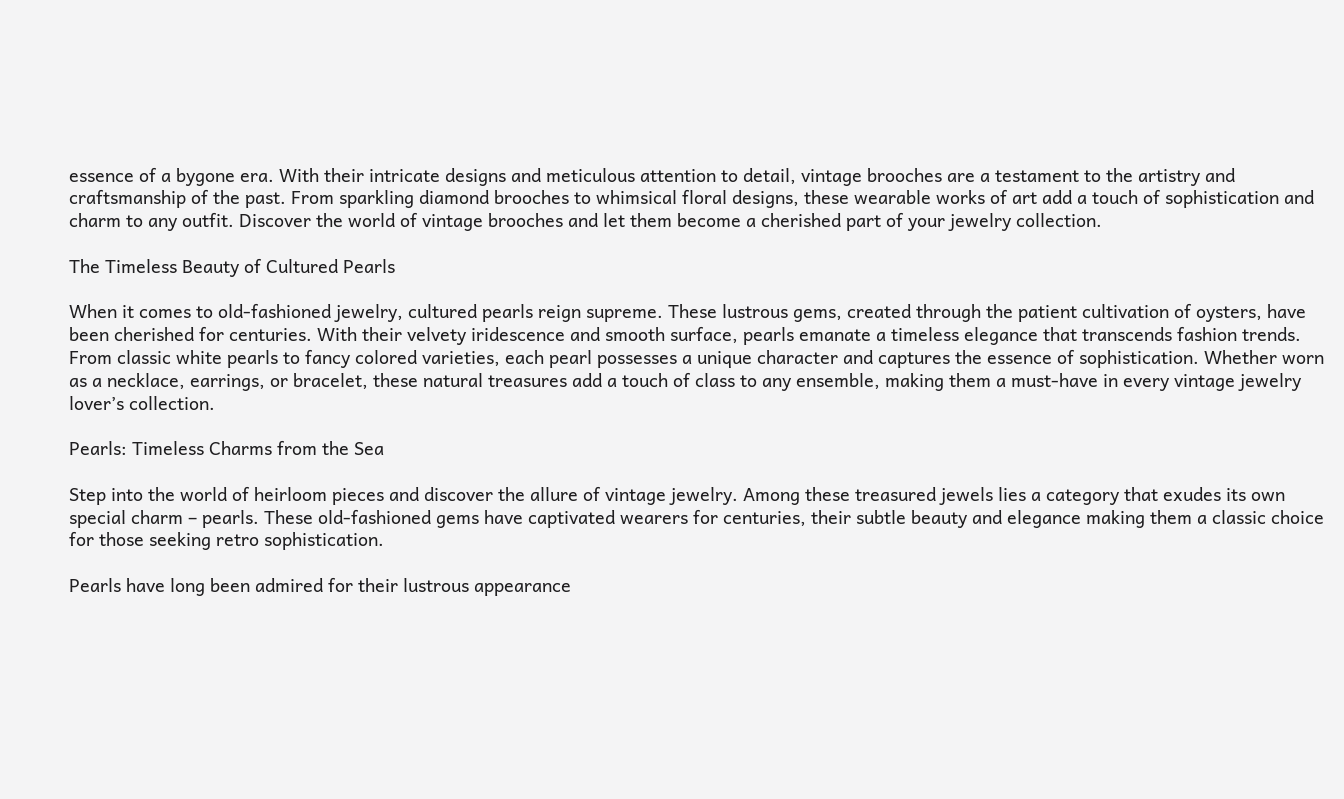essence of a bygone era. With their intricate designs and meticulous attention to detail, vintage brooches are a testament to the artistry and craftsmanship of the past. From sparkling diamond brooches to whimsical floral designs, these wearable works of art add a touch of sophistication and charm to any outfit. Discover the world of vintage brooches and let them become a cherished part of your jewelry collection.

The Timeless Beauty of Cultured Pearls

When it comes to old-fashioned jewelry, cultured pearls reign supreme. These lustrous gems, created through the patient cultivation of oysters, have been cherished for centuries. With their velvety iridescence and smooth surface, pearls emanate a timeless elegance that transcends fashion trends. From classic white pearls to fancy colored varieties, each pearl possesses a unique character and captures the essence of sophistication. Whether worn as a necklace, earrings, or bracelet, these natural treasures add a touch of class to any ensemble, making them a must-have in every vintage jewelry lover’s collection.

Pearls: Timeless Charms from the Sea

Step into the world of heirloom pieces and discover the allure of vintage jewelry. Among these treasured jewels lies a category that exudes its own special charm – pearls. These old-fashioned gems have captivated wearers for centuries, their subtle beauty and elegance making them a classic choice for those seeking retro sophistication.

Pearls have long been admired for their lustrous appearance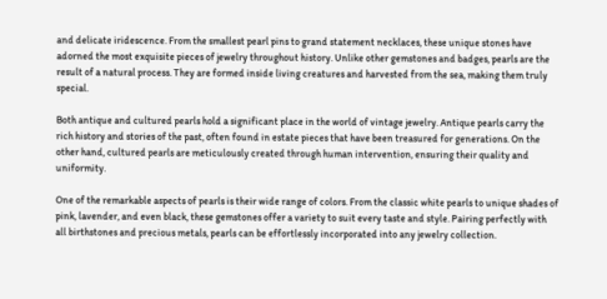and delicate iridescence. From the smallest pearl pins to grand statement necklaces, these unique stones have adorned the most exquisite pieces of jewelry throughout history. Unlike other gemstones and badges, pearls are the result of a natural process. They are formed inside living creatures and harvested from the sea, making them truly special.

Both antique and cultured pearls hold a significant place in the world of vintage jewelry. Antique pearls carry the rich history and stories of the past, often found in estate pieces that have been treasured for generations. On the other hand, cultured pearls are meticulously created through human intervention, ensuring their quality and uniformity.

One of the remarkable aspects of pearls is their wide range of colors. From the classic white pearls to unique shades of pink, lavender, and even black, these gemstones offer a variety to suit every taste and style. Pairing perfectly with all birthstones and precious metals, pearls can be effortlessly incorporated into any jewelry collection.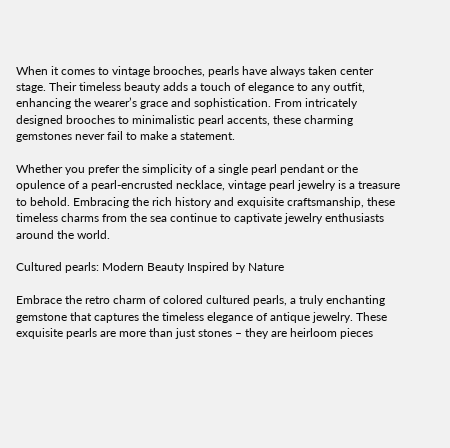When it comes to vintage brooches, pearls have always taken center stage. Their timeless beauty adds a touch of elegance to any outfit, enhancing the wearer’s grace and sophistication. From intricately designed brooches to minimalistic pearl accents, these charming gemstones never fail to make a statement.

Whether you prefer the simplicity of a single pearl pendant or the opulence of a pearl-encrusted necklace, vintage pearl jewelry is a treasure to behold. Embracing the rich history and exquisite craftsmanship, these timeless charms from the sea continue to captivate jewelry enthusiasts around the world.

Cultured pearls: Modern Beauty Inspired by Nature

Embrace the retro charm of colored cultured pearls, a truly enchanting gemstone that captures the timeless elegance of antique jewelry. These exquisite pearls are more than just stones – they are heirloom pieces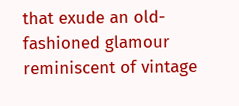that exude an old-fashioned glamour reminiscent of vintage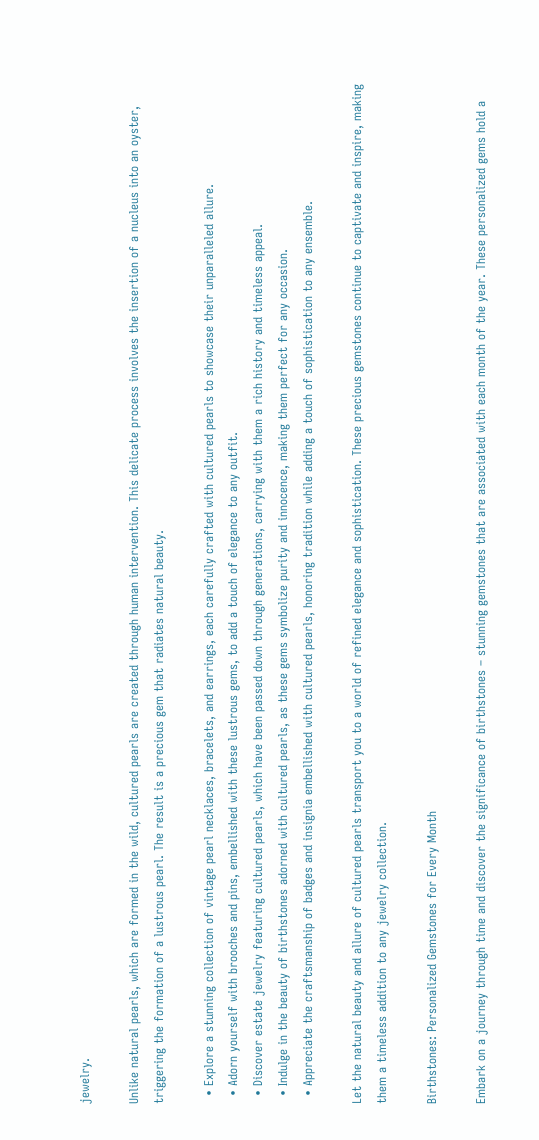jewelry.

Unlike natural pearls, which are formed in the wild, cultured pearls are created through human intervention. This delicate process involves the insertion of a nucleus into an oyster, triggering the formation of a lustrous pearl. The result is a precious gem that radiates natural beauty.

  • Explore a stunning collection of vintage pearl necklaces, bracelets, and earrings, each carefully crafted with cultured pearls to showcase their unparalleled allure.
  • Adorn yourself with brooches and pins, embellished with these lustrous gems, to add a touch of elegance to any outfit.
  • Discover estate jewelry featuring cultured pearls, which have been passed down through generations, carrying with them a rich history and timeless appeal.
  • Indulge in the beauty of birthstones adorned with cultured pearls, as these gems symbolize purity and innocence, making them perfect for any occasion.
  • Appreciate the craftsmanship of badges and insignia embellished with cultured pearls, honoring tradition while adding a touch of sophistication to any ensemble.

Let the natural beauty and allure of cultured pearls transport you to a world of refined elegance and sophistication. These precious gemstones continue to captivate and inspire, making them a timeless addition to any jewelry collection.

Birthstones: Personalized Gemstones for Every Month

Embark on a journey through time and discover the significance of birthstones – stunning gemstones that are associated with each month of the year. These personalized gems hold a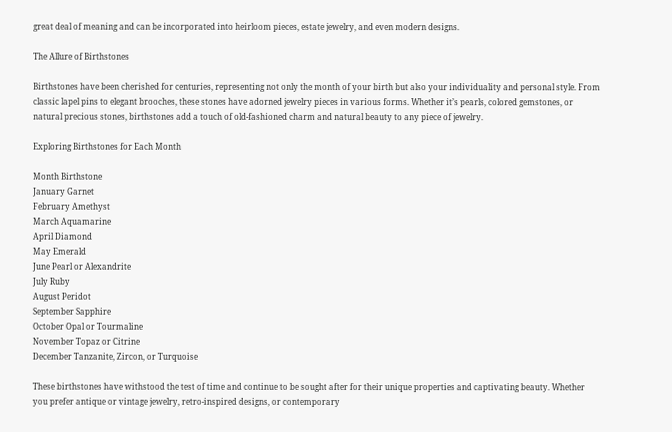great deal of meaning and can be incorporated into heirloom pieces, estate jewelry, and even modern designs.

The Allure of Birthstones

Birthstones have been cherished for centuries, representing not only the month of your birth but also your individuality and personal style. From classic lapel pins to elegant brooches, these stones have adorned jewelry pieces in various forms. Whether it’s pearls, colored gemstones, or natural precious stones, birthstones add a touch of old-fashioned charm and natural beauty to any piece of jewelry.

Exploring Birthstones for Each Month

Month Birthstone
January Garnet
February Amethyst
March Aquamarine
April Diamond
May Emerald
June Pearl or Alexandrite
July Ruby
August Peridot
September Sapphire
October Opal or Tourmaline
November Topaz or Citrine
December Tanzanite, Zircon, or Turquoise

These birthstones have withstood the test of time and continue to be sought after for their unique properties and captivating beauty. Whether you prefer antique or vintage jewelry, retro-inspired designs, or contemporary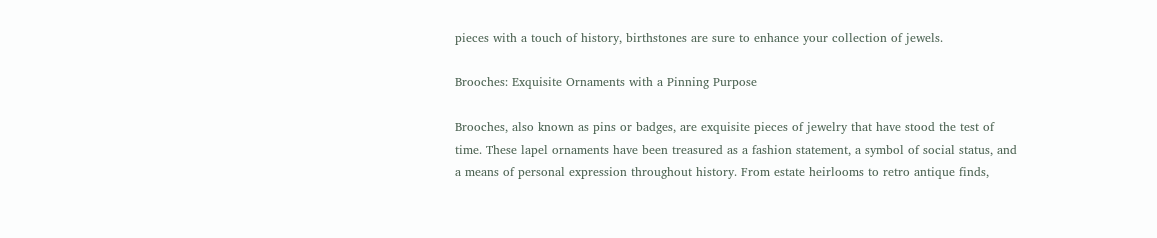pieces with a touch of history, birthstones are sure to enhance your collection of jewels.

Brooches: Exquisite Ornaments with a Pinning Purpose

Brooches, also known as pins or badges, are exquisite pieces of jewelry that have stood the test of time. These lapel ornaments have been treasured as a fashion statement, a symbol of social status, and a means of personal expression throughout history. From estate heirlooms to retro antique finds,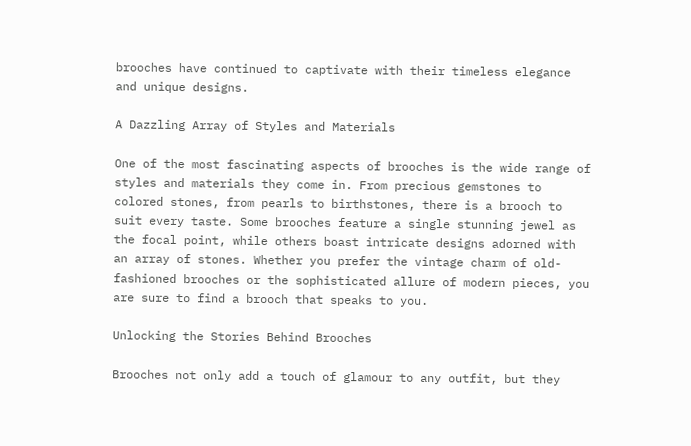brooches have continued to captivate with their timeless elegance and unique designs.

A Dazzling Array of Styles and Materials

One of the most fascinating aspects of brooches is the wide range of styles and materials they come in. From precious gemstones to colored stones, from pearls to birthstones, there is a brooch to suit every taste. Some brooches feature a single stunning jewel as the focal point, while others boast intricate designs adorned with an array of stones. Whether you prefer the vintage charm of old-fashioned brooches or the sophisticated allure of modern pieces, you are sure to find a brooch that speaks to you.

Unlocking the Stories Behind Brooches

Brooches not only add a touch of glamour to any outfit, but they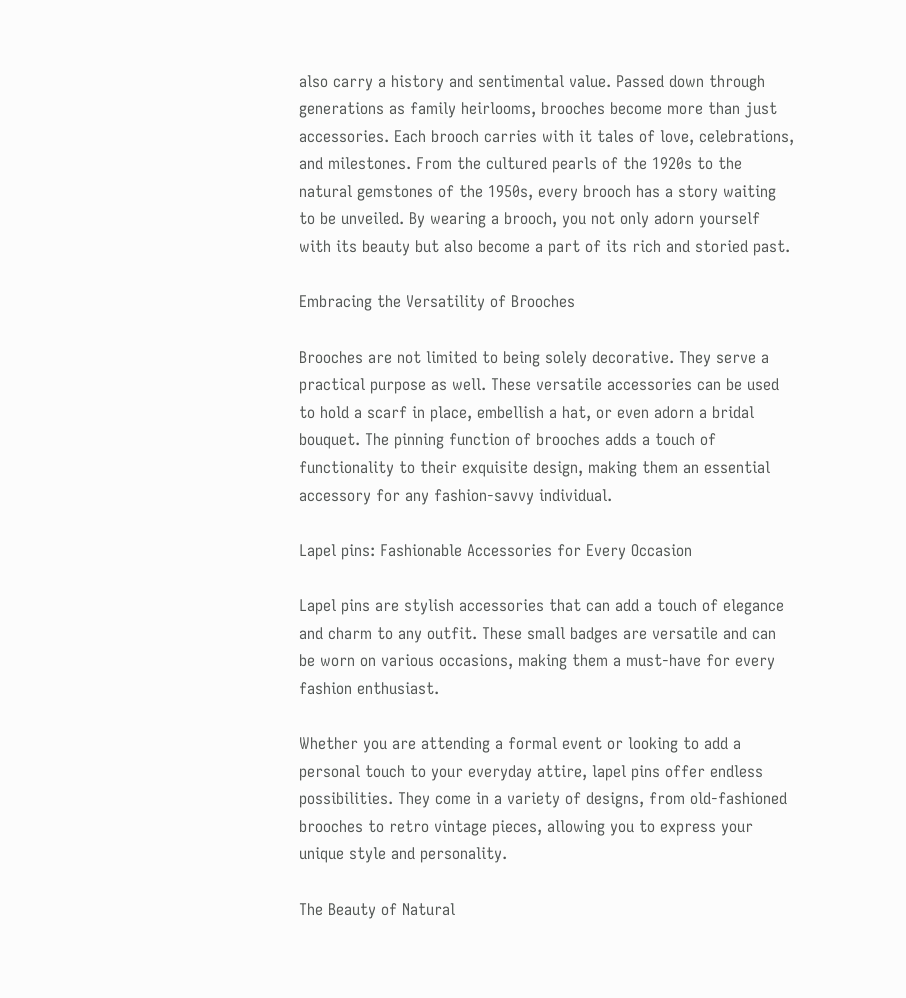also carry a history and sentimental value. Passed down through generations as family heirlooms, brooches become more than just accessories. Each brooch carries with it tales of love, celebrations, and milestones. From the cultured pearls of the 1920s to the natural gemstones of the 1950s, every brooch has a story waiting to be unveiled. By wearing a brooch, you not only adorn yourself with its beauty but also become a part of its rich and storied past.

Embracing the Versatility of Brooches

Brooches are not limited to being solely decorative. They serve a practical purpose as well. These versatile accessories can be used to hold a scarf in place, embellish a hat, or even adorn a bridal bouquet. The pinning function of brooches adds a touch of functionality to their exquisite design, making them an essential accessory for any fashion-savvy individual.

Lapel pins: Fashionable Accessories for Every Occasion

Lapel pins are stylish accessories that can add a touch of elegance and charm to any outfit. These small badges are versatile and can be worn on various occasions, making them a must-have for every fashion enthusiast.

Whether you are attending a formal event or looking to add a personal touch to your everyday attire, lapel pins offer endless possibilities. They come in a variety of designs, from old-fashioned brooches to retro vintage pieces, allowing you to express your unique style and personality.

The Beauty of Natural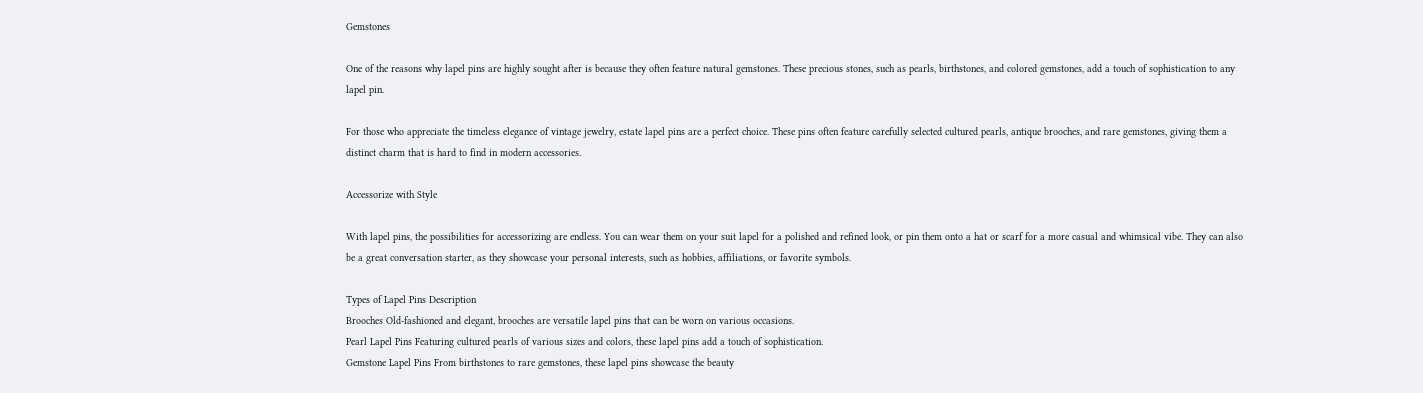Gemstones

One of the reasons why lapel pins are highly sought after is because they often feature natural gemstones. These precious stones, such as pearls, birthstones, and colored gemstones, add a touch of sophistication to any lapel pin.

For those who appreciate the timeless elegance of vintage jewelry, estate lapel pins are a perfect choice. These pins often feature carefully selected cultured pearls, antique brooches, and rare gemstones, giving them a distinct charm that is hard to find in modern accessories.

Accessorize with Style

With lapel pins, the possibilities for accessorizing are endless. You can wear them on your suit lapel for a polished and refined look, or pin them onto a hat or scarf for a more casual and whimsical vibe. They can also be a great conversation starter, as they showcase your personal interests, such as hobbies, affiliations, or favorite symbols.

Types of Lapel Pins Description
Brooches Old-fashioned and elegant, brooches are versatile lapel pins that can be worn on various occasions.
Pearl Lapel Pins Featuring cultured pearls of various sizes and colors, these lapel pins add a touch of sophistication.
Gemstone Lapel Pins From birthstones to rare gemstones, these lapel pins showcase the beauty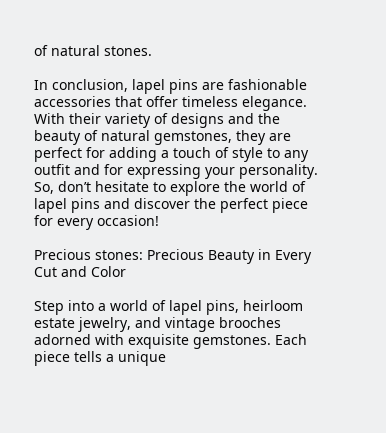of natural stones.

In conclusion, lapel pins are fashionable accessories that offer timeless elegance. With their variety of designs and the beauty of natural gemstones, they are perfect for adding a touch of style to any outfit and for expressing your personality. So, don’t hesitate to explore the world of lapel pins and discover the perfect piece for every occasion!

Precious stones: Precious Beauty in Every Cut and Color

Step into a world of lapel pins, heirloom estate jewelry, and vintage brooches adorned with exquisite gemstones. Each piece tells a unique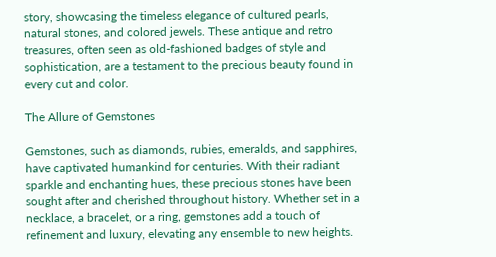story, showcasing the timeless elegance of cultured pearls, natural stones, and colored jewels. These antique and retro treasures, often seen as old-fashioned badges of style and sophistication, are a testament to the precious beauty found in every cut and color.

The Allure of Gemstones

Gemstones, such as diamonds, rubies, emeralds, and sapphires, have captivated humankind for centuries. With their radiant sparkle and enchanting hues, these precious stones have been sought after and cherished throughout history. Whether set in a necklace, a bracelet, or a ring, gemstones add a touch of refinement and luxury, elevating any ensemble to new heights.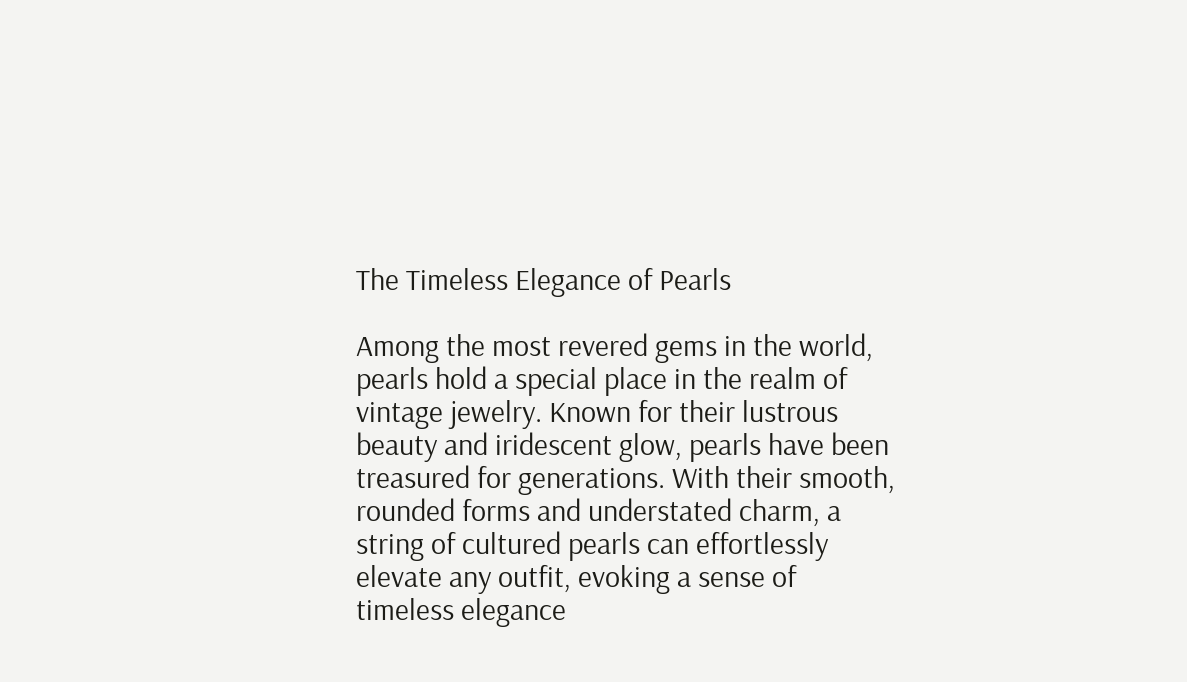The Timeless Elegance of Pearls

Among the most revered gems in the world, pearls hold a special place in the realm of vintage jewelry. Known for their lustrous beauty and iridescent glow, pearls have been treasured for generations. With their smooth, rounded forms and understated charm, a string of cultured pearls can effortlessly elevate any outfit, evoking a sense of timeless elegance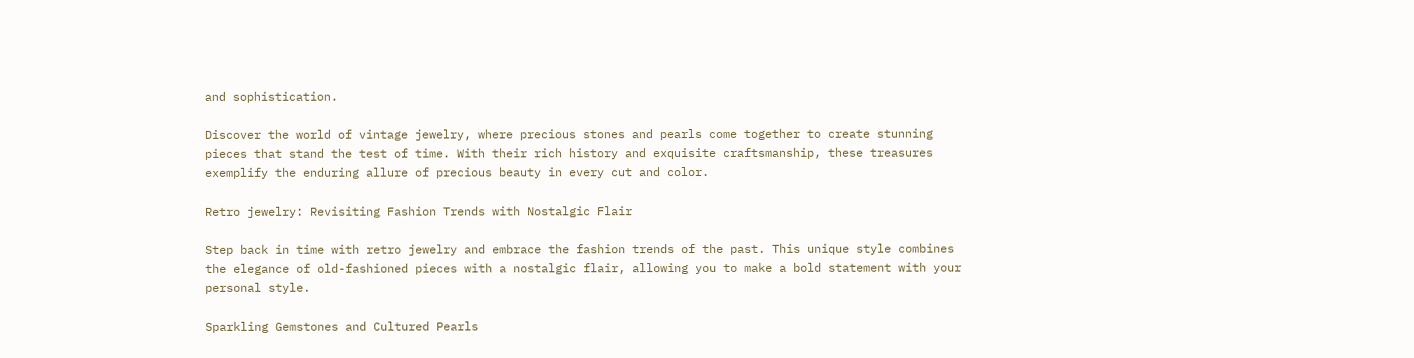and sophistication.

Discover the world of vintage jewelry, where precious stones and pearls come together to create stunning pieces that stand the test of time. With their rich history and exquisite craftsmanship, these treasures exemplify the enduring allure of precious beauty in every cut and color.

Retro jewelry: Revisiting Fashion Trends with Nostalgic Flair

Step back in time with retro jewelry and embrace the fashion trends of the past. This unique style combines the elegance of old-fashioned pieces with a nostalgic flair, allowing you to make a bold statement with your personal style.

Sparkling Gemstones and Cultured Pearls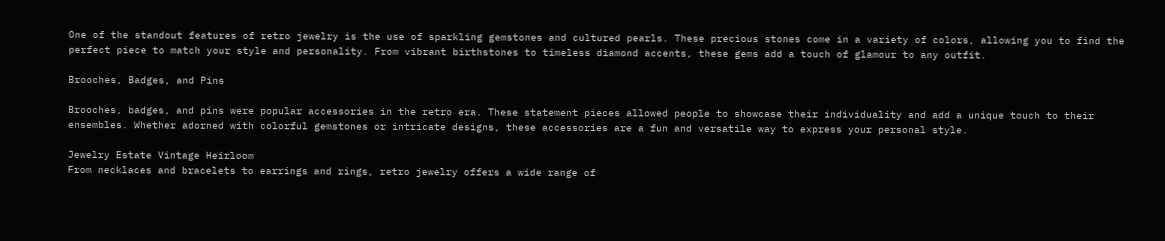One of the standout features of retro jewelry is the use of sparkling gemstones and cultured pearls. These precious stones come in a variety of colors, allowing you to find the perfect piece to match your style and personality. From vibrant birthstones to timeless diamond accents, these gems add a touch of glamour to any outfit.

Brooches, Badges, and Pins

Brooches, badges, and pins were popular accessories in the retro era. These statement pieces allowed people to showcase their individuality and add a unique touch to their ensembles. Whether adorned with colorful gemstones or intricate designs, these accessories are a fun and versatile way to express your personal style.

Jewelry Estate Vintage Heirloom
From necklaces and bracelets to earrings and rings, retro jewelry offers a wide range of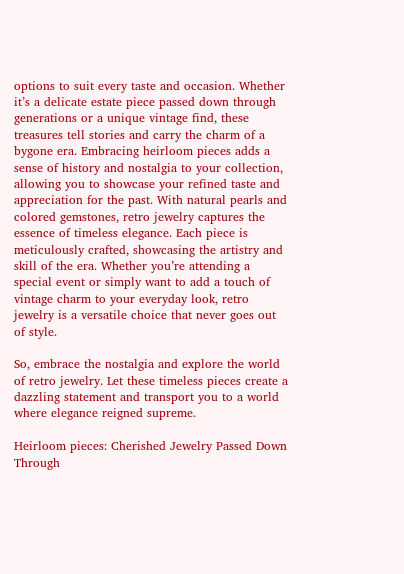options to suit every taste and occasion. Whether it’s a delicate estate piece passed down through generations or a unique vintage find, these treasures tell stories and carry the charm of a bygone era. Embracing heirloom pieces adds a sense of history and nostalgia to your collection, allowing you to showcase your refined taste and appreciation for the past. With natural pearls and colored gemstones, retro jewelry captures the essence of timeless elegance. Each piece is meticulously crafted, showcasing the artistry and skill of the era. Whether you’re attending a special event or simply want to add a touch of vintage charm to your everyday look, retro jewelry is a versatile choice that never goes out of style.

So, embrace the nostalgia and explore the world of retro jewelry. Let these timeless pieces create a dazzling statement and transport you to a world where elegance reigned supreme.

Heirloom pieces: Cherished Jewelry Passed Down Through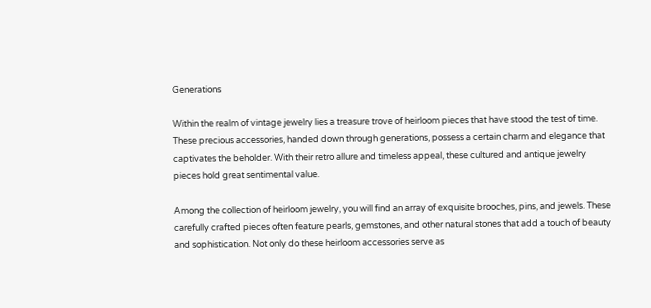Generations

Within the realm of vintage jewelry lies a treasure trove of heirloom pieces that have stood the test of time. These precious accessories, handed down through generations, possess a certain charm and elegance that captivates the beholder. With their retro allure and timeless appeal, these cultured and antique jewelry pieces hold great sentimental value.

Among the collection of heirloom jewelry, you will find an array of exquisite brooches, pins, and jewels. These carefully crafted pieces often feature pearls, gemstones, and other natural stones that add a touch of beauty and sophistication. Not only do these heirloom accessories serve as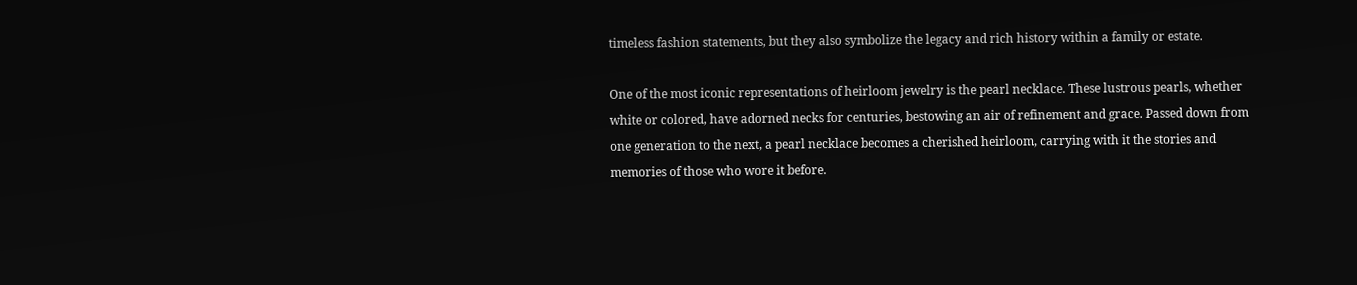timeless fashion statements, but they also symbolize the legacy and rich history within a family or estate.

One of the most iconic representations of heirloom jewelry is the pearl necklace. These lustrous pearls, whether white or colored, have adorned necks for centuries, bestowing an air of refinement and grace. Passed down from one generation to the next, a pearl necklace becomes a cherished heirloom, carrying with it the stories and memories of those who wore it before.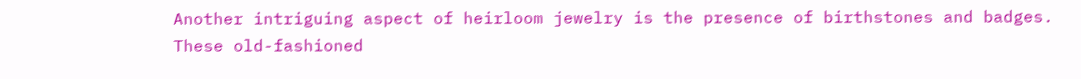Another intriguing aspect of heirloom jewelry is the presence of birthstones and badges. These old-fashioned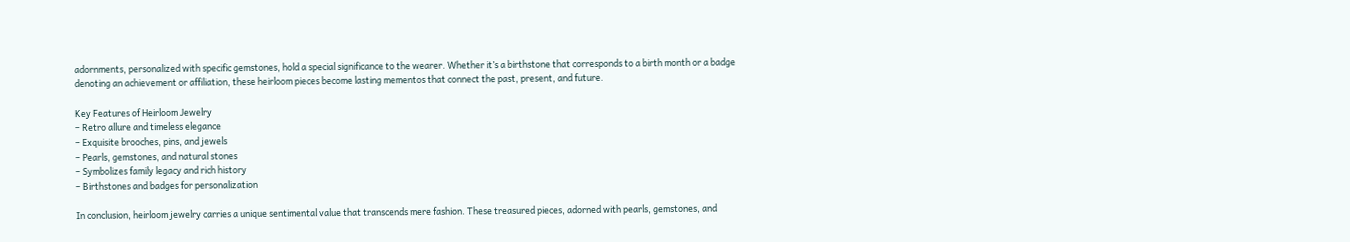adornments, personalized with specific gemstones, hold a special significance to the wearer. Whether it’s a birthstone that corresponds to a birth month or a badge denoting an achievement or affiliation, these heirloom pieces become lasting mementos that connect the past, present, and future.

Key Features of Heirloom Jewelry
– Retro allure and timeless elegance
– Exquisite brooches, pins, and jewels
– Pearls, gemstones, and natural stones
– Symbolizes family legacy and rich history
– Birthstones and badges for personalization

In conclusion, heirloom jewelry carries a unique sentimental value that transcends mere fashion. These treasured pieces, adorned with pearls, gemstones, and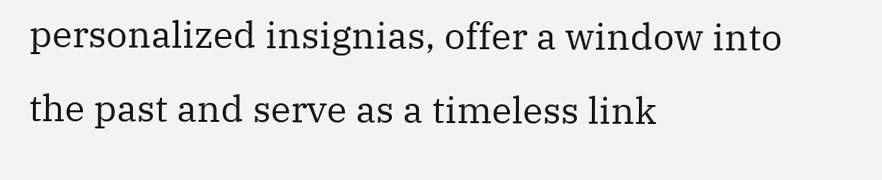personalized insignias, offer a window into the past and serve as a timeless link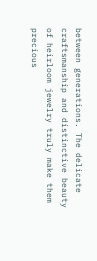between generations. The delicate craftsmanship and distinctive beauty of heirloom jewelry truly make them precious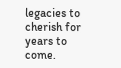legacies to cherish for years to come.